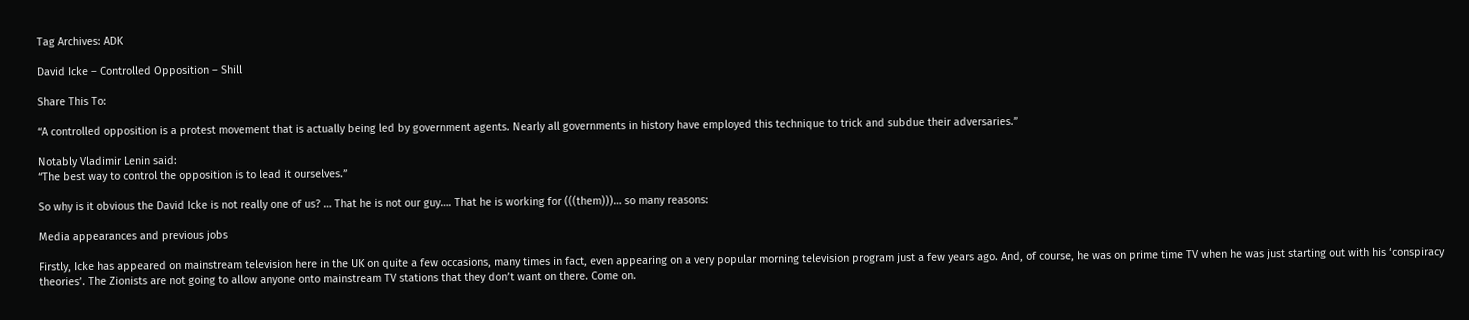Tag Archives: ADK

David Icke – Controlled Opposition – Shill

Share This To:

“A controlled opposition is a protest movement that is actually being led by government agents. Nearly all governments in history have employed this technique to trick and subdue their adversaries.”

Notably Vladimir Lenin said:
“The best way to control the opposition is to lead it ourselves.”

So why is it obvious the David Icke is not really one of us? … That he is not our guy…. That he is working for (((them)))… so many reasons:

Media appearances and previous jobs

Firstly, Icke has appeared on mainstream television here in the UK on quite a few occasions, many times in fact, even appearing on a very popular morning television program just a few years ago. And, of course, he was on prime time TV when he was just starting out with his ‘conspiracy theories’. The Zionists are not going to allow anyone onto mainstream TV stations that they don’t want on there. Come on.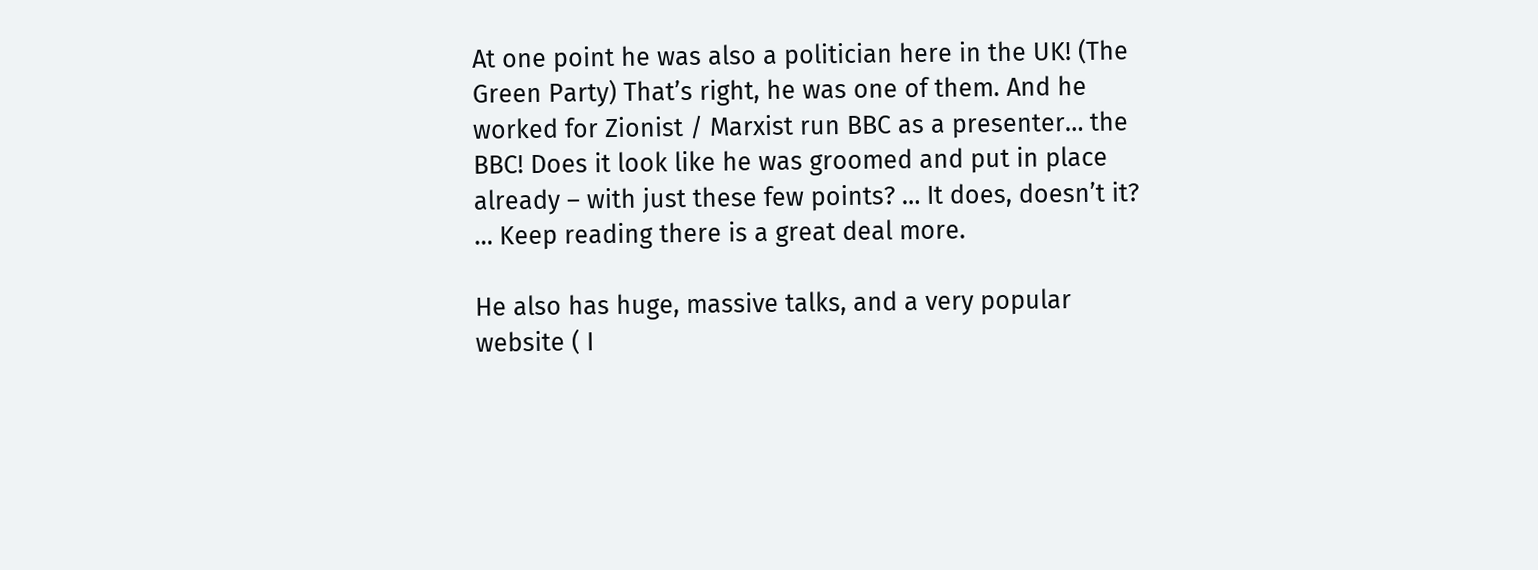At one point he was also a politician here in the UK! (The Green Party) That’s right, he was one of them. And he worked for Zionist / Marxist run BBC as a presenter… the BBC! Does it look like he was groomed and put in place already – with just these few points? … It does, doesn’t it? … Keep reading there is a great deal more.

He also has huge, massive talks, and a very popular website ( I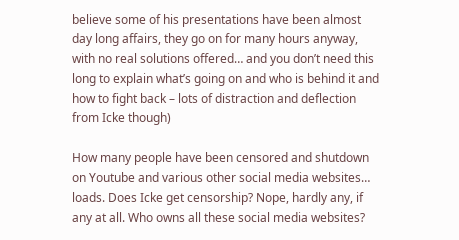believe some of his presentations have been almost day long affairs, they go on for many hours anyway, with no real solutions offered… and you don’t need this long to explain what’s going on and who is behind it and how to fight back – lots of distraction and deflection from Icke though)

How many people have been censored and shutdown on Youtube and various other social media websites… loads. Does Icke get censorship? Nope, hardly any, if any at all. Who owns all these social media websites?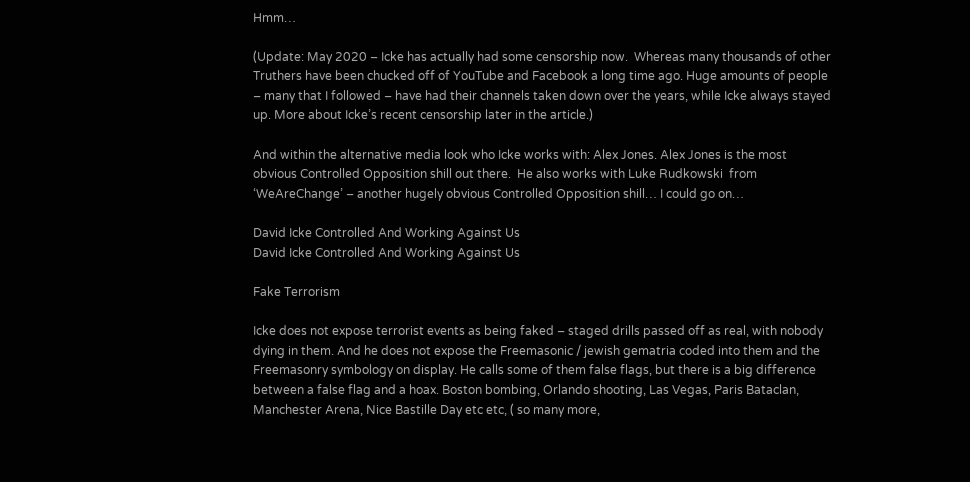Hmm…

(Update: May 2020 – Icke has actually had some censorship now.  Whereas many thousands of other Truthers have been chucked off of YouTube and Facebook a long time ago. Huge amounts of people – many that I followed – have had their channels taken down over the years, while Icke always stayed up. More about Icke’s recent censorship later in the article.)

And within the alternative media look who Icke works with: Alex Jones. Alex Jones is the most obvious Controlled Opposition shill out there.  He also works with Luke Rudkowski  from ‘WeAreChange’ – another hugely obvious Controlled Opposition shill… I could go on…

David Icke Controlled And Working Against Us
David Icke Controlled And Working Against Us

Fake Terrorism

Icke does not expose terrorist events as being faked – staged drills passed off as real, with nobody dying in them. And he does not expose the Freemasonic / jewish gematria coded into them and the Freemasonry symbology on display. He calls some of them false flags, but there is a big difference between a false flag and a hoax. Boston bombing, Orlando shooting, Las Vegas, Paris Bataclan, Manchester Arena, Nice Bastille Day etc etc, ( so many more,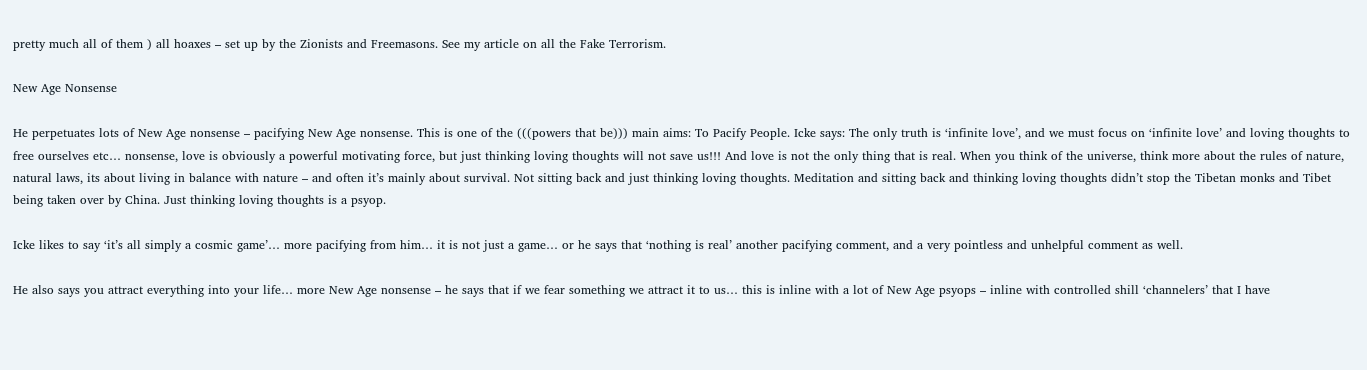pretty much all of them ) all hoaxes – set up by the Zionists and Freemasons. See my article on all the Fake Terrorism.

New Age Nonsense

He perpetuates lots of New Age nonsense – pacifying New Age nonsense. This is one of the (((powers that be))) main aims: To Pacify People. Icke says: The only truth is ‘infinite love’, and we must focus on ‘infinite love’ and loving thoughts to free ourselves etc… nonsense, love is obviously a powerful motivating force, but just thinking loving thoughts will not save us!!! And love is not the only thing that is real. When you think of the universe, think more about the rules of nature, natural laws, its about living in balance with nature – and often it’s mainly about survival. Not sitting back and just thinking loving thoughts. Meditation and sitting back and thinking loving thoughts didn’t stop the Tibetan monks and Tibet being taken over by China. Just thinking loving thoughts is a psyop.

Icke likes to say ‘it’s all simply a cosmic game’… more pacifying from him… it is not just a game… or he says that ‘nothing is real’ another pacifying comment, and a very pointless and unhelpful comment as well.

He also says you attract everything into your life… more New Age nonsense – he says that if we fear something we attract it to us… this is inline with a lot of New Age psyops – inline with controlled shill ‘channelers’ that I have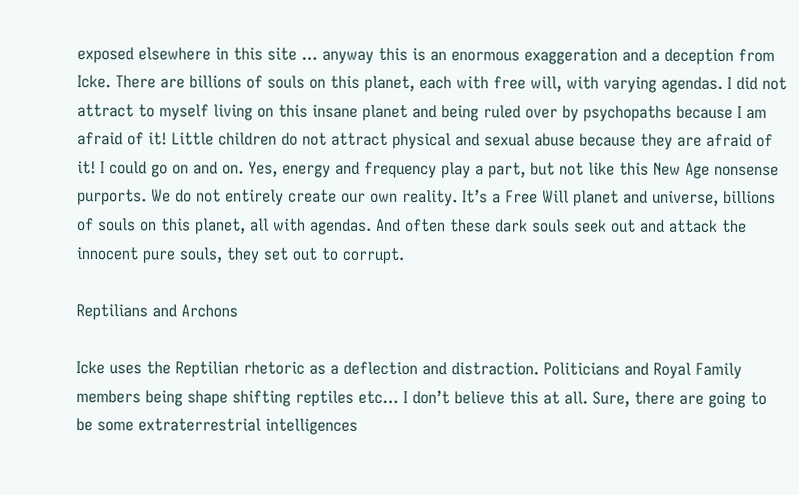exposed elsewhere in this site … anyway this is an enormous exaggeration and a deception from Icke. There are billions of souls on this planet, each with free will, with varying agendas. I did not attract to myself living on this insane planet and being ruled over by psychopaths because I am afraid of it! Little children do not attract physical and sexual abuse because they are afraid of it! I could go on and on. Yes, energy and frequency play a part, but not like this New Age nonsense purports. We do not entirely create our own reality. It’s a Free Will planet and universe, billions of souls on this planet, all with agendas. And often these dark souls seek out and attack the innocent pure souls, they set out to corrupt.

Reptilians and Archons

Icke uses the Reptilian rhetoric as a deflection and distraction. Politicians and Royal Family members being shape shifting reptiles etc… I don’t believe this at all. Sure, there are going to be some extraterrestrial intelligences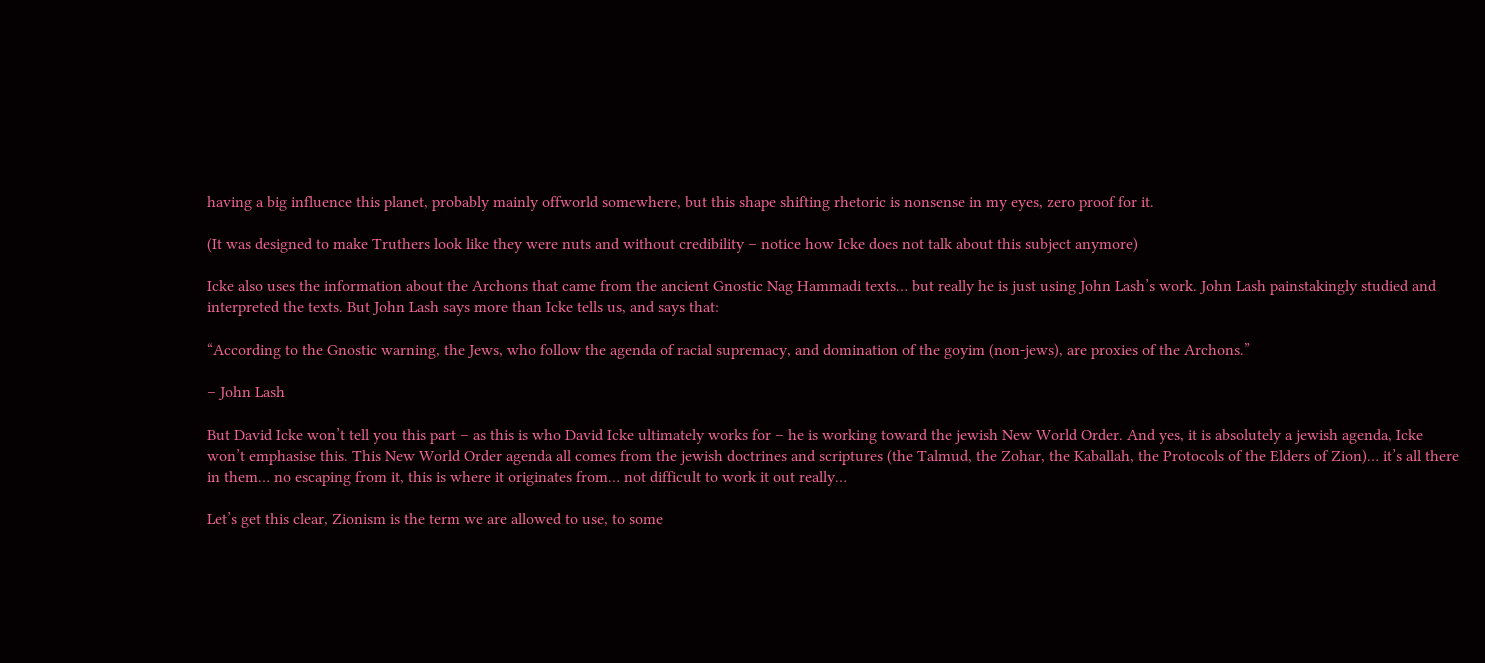having a big influence this planet, probably mainly offworld somewhere, but this shape shifting rhetoric is nonsense in my eyes, zero proof for it.

(It was designed to make Truthers look like they were nuts and without credibility – notice how Icke does not talk about this subject anymore)

Icke also uses the information about the Archons that came from the ancient Gnostic Nag Hammadi texts… but really he is just using John Lash’s work. John Lash painstakingly studied and interpreted the texts. But John Lash says more than Icke tells us, and says that:

“According to the Gnostic warning, the Jews, who follow the agenda of racial supremacy, and domination of the goyim (non-jews), are proxies of the Archons.”

– John Lash

But David Icke won’t tell you this part – as this is who David Icke ultimately works for – he is working toward the jewish New World Order. And yes, it is absolutely a jewish agenda, Icke won’t emphasise this. This New World Order agenda all comes from the jewish doctrines and scriptures (the Talmud, the Zohar, the Kaballah, the Protocols of the Elders of Zion)… it’s all there in them… no escaping from it, this is where it originates from… not difficult to work it out really…

Let’s get this clear, Zionism is the term we are allowed to use, to some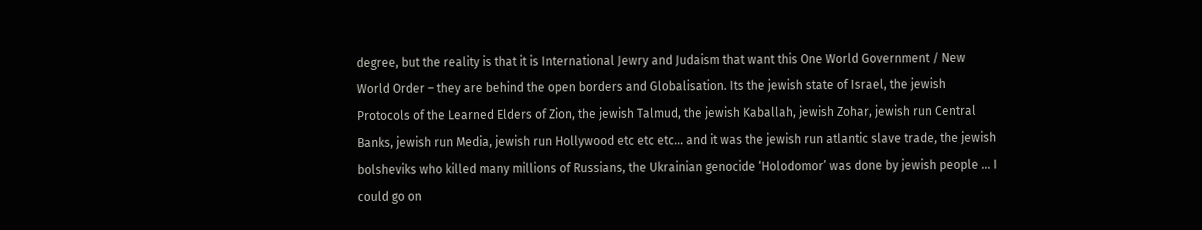degree, but the reality is that it is International Jewry and Judaism that want this One World Government / New World Order – they are behind the open borders and Globalisation. Its the jewish state of Israel, the jewish Protocols of the Learned Elders of Zion, the jewish Talmud, the jewish Kaballah, jewish Zohar, jewish run Central Banks, jewish run Media, jewish run Hollywood etc etc etc… and it was the jewish run atlantic slave trade, the jewish bolsheviks who killed many millions of Russians, the Ukrainian genocide ‘Holodomor’ was done by jewish people … I could go on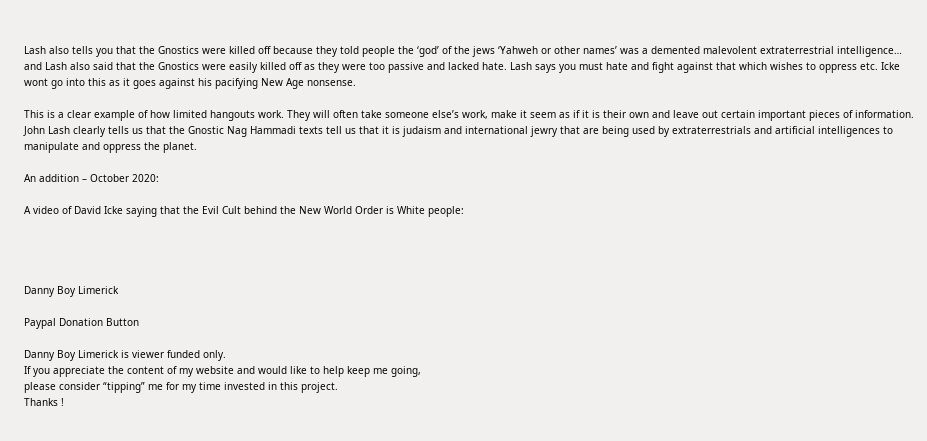Lash also tells you that the Gnostics were killed off because they told people the ‘god’ of the jews ‘Yahweh or other names’ was a demented malevolent extraterrestrial intelligence… and Lash also said that the Gnostics were easily killed off as they were too passive and lacked hate. Lash says you must hate and fight against that which wishes to oppress etc. Icke wont go into this as it goes against his pacifying New Age nonsense.

This is a clear example of how limited hangouts work. They will often take someone else’s work, make it seem as if it is their own and leave out certain important pieces of information. John Lash clearly tells us that the Gnostic Nag Hammadi texts tell us that it is judaism and international jewry that are being used by extraterrestrials and artificial intelligences to manipulate and oppress the planet.

An addition – October 2020:

A video of David Icke saying that the Evil Cult behind the New World Order is White people:




Danny Boy Limerick

Paypal Donation Button

Danny Boy Limerick is viewer funded only.
If you appreciate the content of my website and would like to help keep me going,
please consider “tipping” me for my time invested in this project.
Thanks !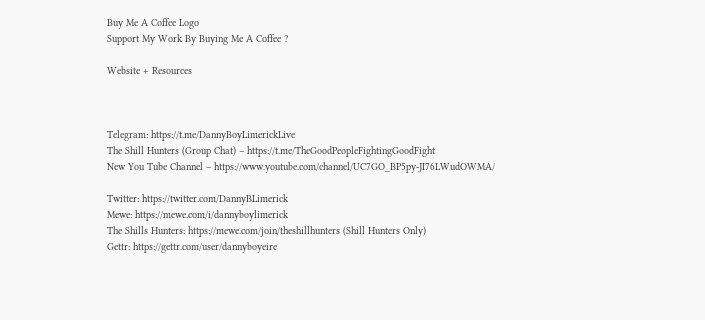Buy Me A Coffee Logo
Support My Work By Buying Me A Coffee ?

Website + Resources



Telegram: https://t.me/DannyBoyLimerickLive
The Shill Hunters (Group Chat) – https://t.me/TheGoodPeopleFightingGoodFight
New You Tube Channel – https://www.youtube.com/channel/UC7GO_BP5py-JI76LWudOWMA/

Twitter: https://twitter.com/DannyBLimerick
Mewe: https://mewe.com/i/dannyboylimerick
The Shills Hunters: https://mewe.com/join/theshillhunters (Shill Hunters Only)
Gettr: https://gettr.com/user/dannyboyeire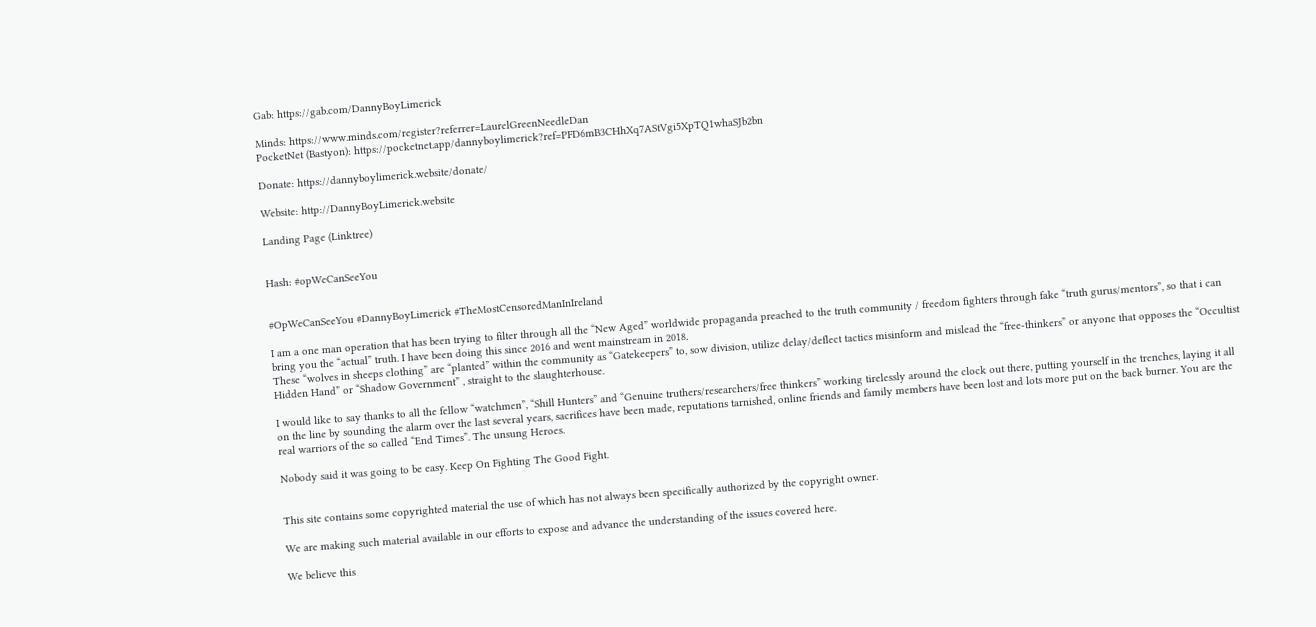Gab: https://gab.com/DannyBoyLimerick

Minds: https://www.minds.com/register?referrer=LaurelGreenNeedleDan
PocketNet (Bastyon): https://pocketnet.app/dannyboylimerick?ref=PFD6mB3CHhXq7AStVgi5XpTQ1whaSJb2bn

Donate: https://dannyboylimerick.website/donate/

Website: http://DannyBoyLimerick.website

Landing Page (Linktree)


Hash: #opWeCanSeeYou


#OpWeCanSeeYou #DannyBoyLimerick #TheMostCensoredManInIreland

I am a one man operation that has been trying to filter through all the “New Aged” worldwide propaganda preached to the truth community / freedom fighters through fake “truth gurus/mentors”, so that i can bring you the “actual” truth. I have been doing this since 2016 and went mainstream in 2018.
These “wolves in sheeps clothing” are “planted” within the community as “Gatekeepers” to, sow division, utilize delay/deflect tactics misinform and mislead the “free-thinkers” or anyone that opposes the “Occultist Hidden Hand” or “Shadow Government” , straight to the slaughterhouse.

I would like to say thanks to all the fellow “watchmen”, “Shill Hunters” and “Genuine truthers/researchers/free thinkers” working tirelessly around the clock out there, putting yourself in the trenches, laying it all on the line by sounding the alarm over the last several years, sacrifices have been made, reputations tarnished, online friends and family members have been lost and lots more put on the back burner. You are the real warriors of the so called “End Times”. The unsung Heroes.

Nobody said it was going to be easy. Keep On Fighting The Good Fight.


This site contains some copyrighted material the use of which has not always been specifically authorized by the copyright owner.

We are making such material available in our efforts to expose and advance the understanding of the issues covered here.

We believe this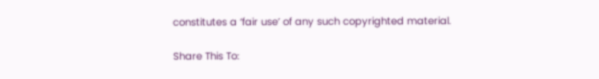constitutes a ‘fair use’ of any such copyrighted material.

Share This To: